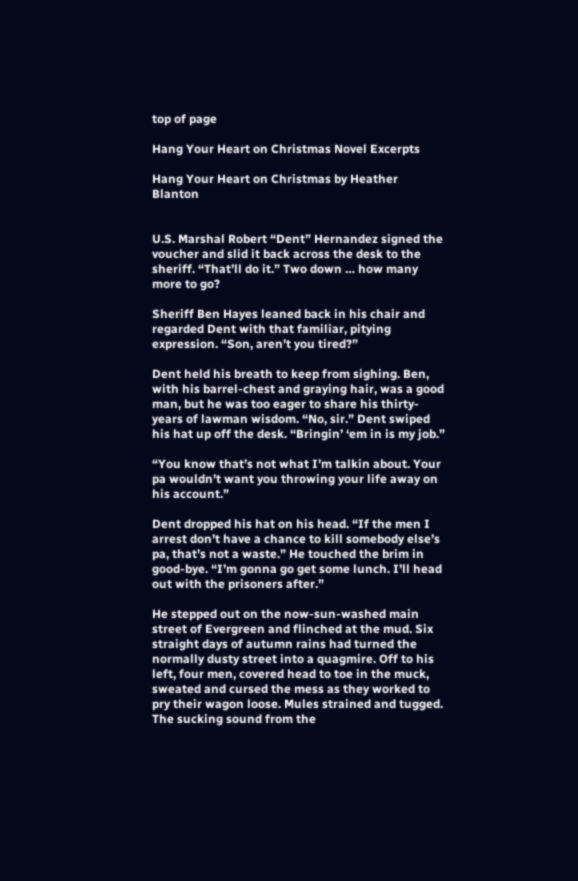top of page

Hang Your Heart on Christmas Novel Excerpts

Hang Your Heart on Christmas by Heather Blanton


U.S. Marshal Robert “Dent” Hernandez signed the voucher and slid it back across the desk to the sheriff. “That’ll do it.” Two down … how many more to go?

Sheriff Ben Hayes leaned back in his chair and regarded Dent with that familiar, pitying expression. “Son, aren’t you tired?”

Dent held his breath to keep from sighing. Ben, with his barrel-chest and graying hair, was a good man, but he was too eager to share his thirty-years of lawman wisdom. “No, sir.” Dent swiped his hat up off the desk. “Bringin’ ‘em in is my job.”

“You know that’s not what I’m talkin about. Your pa wouldn’t want you throwing your life away on his account.”

Dent dropped his hat on his head. “If the men I arrest don’t have a chance to kill somebody else’s pa, that’s not a waste.” He touched the brim in good-bye. “I’m gonna go get some lunch. I’ll head out with the prisoners after.”

He stepped out on the now-sun-washed main street of Evergreen and flinched at the mud. Six straight days of autumn rains had turned the normally dusty street into a quagmire. Off to his left, four men, covered head to toe in the muck, sweated and cursed the mess as they worked to pry their wagon loose. Mules strained and tugged. The sucking sound from the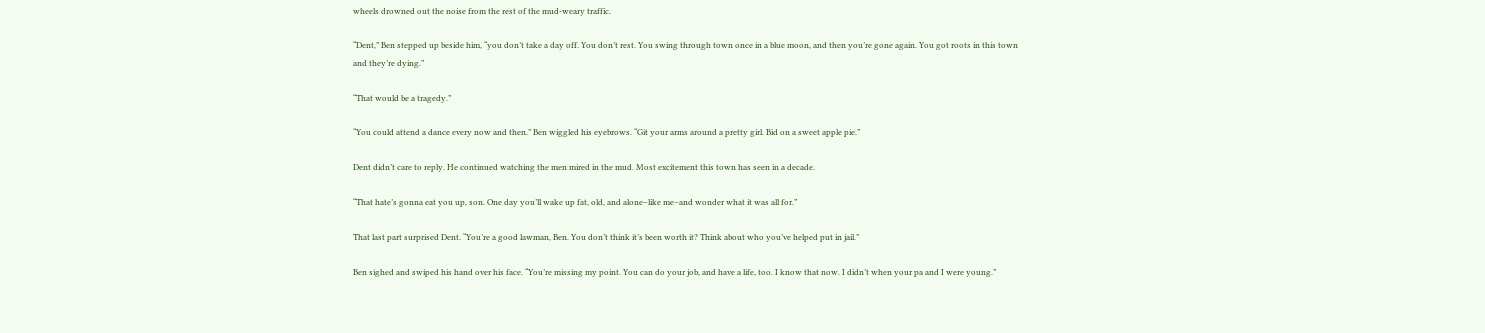wheels drowned out the noise from the rest of the mud-weary traffic.

“Dent,” Ben stepped up beside him, “you don’t take a day off. You don’t rest. You swing through town once in a blue moon, and then you’re gone again. You got roots in this town and they’re dying.”

“That would be a tragedy.”

“You could attend a dance every now and then.” Ben wiggled his eyebrows. “Git your arms around a pretty girl. Bid on a sweet apple pie.”

Dent didn’t care to reply. He continued watching the men mired in the mud. Most excitement this town has seen in a decade.

“That hate’s gonna eat you up, son. One day you’ll wake up fat, old, and alone–like me–and wonder what it was all for.”

That last part surprised Dent. “You’re a good lawman, Ben. You don’t think it’s been worth it? Think about who you’ve helped put in jail.”

Ben sighed and swiped his hand over his face. “You’re missing my point. You can do your job, and have a life, too. I know that now. I didn’t when your pa and I were young.”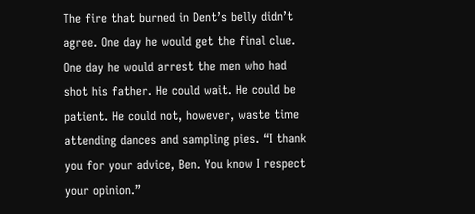The fire that burned in Dent’s belly didn’t agree. One day he would get the final clue. One day he would arrest the men who had shot his father. He could wait. He could be patient. He could not, however, waste time attending dances and sampling pies. “I thank you for your advice, Ben. You know I respect your opinion.”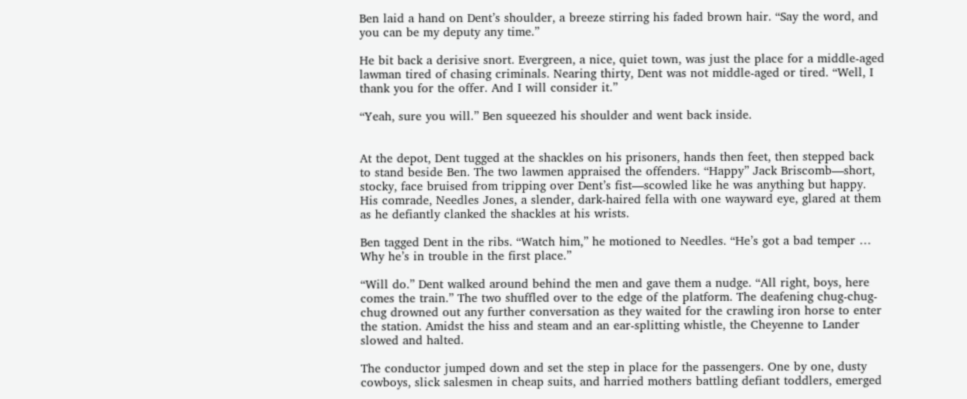Ben laid a hand on Dent’s shoulder, a breeze stirring his faded brown hair. “Say the word, and you can be my deputy any time.”

He bit back a derisive snort. Evergreen, a nice, quiet town, was just the place for a middle-aged lawman tired of chasing criminals. Nearing thirty, Dent was not middle-aged or tired. “Well, I thank you for the offer. And I will consider it.”

“Yeah, sure you will.” Ben squeezed his shoulder and went back inside.


At the depot, Dent tugged at the shackles on his prisoners, hands then feet, then stepped back to stand beside Ben. The two lawmen appraised the offenders. “Happy” Jack Briscomb—short, stocky, face bruised from tripping over Dent’s fist—scowled like he was anything but happy. His comrade, Needles Jones, a slender, dark-haired fella with one wayward eye, glared at them as he defiantly clanked the shackles at his wrists.

Ben tagged Dent in the ribs. “Watch him,” he motioned to Needles. “He’s got a bad temper … Why he’s in trouble in the first place.”

“Will do.” Dent walked around behind the men and gave them a nudge. “All right, boys, here comes the train.” The two shuffled over to the edge of the platform. The deafening chug-chug-chug drowned out any further conversation as they waited for the crawling iron horse to enter the station. Amidst the hiss and steam and an ear-splitting whistle, the Cheyenne to Lander slowed and halted.

The conductor jumped down and set the step in place for the passengers. One by one, dusty cowboys, slick salesmen in cheap suits, and harried mothers battling defiant toddlers, emerged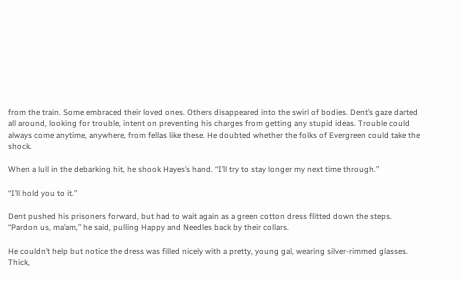from the train. Some embraced their loved ones. Others disappeared into the swirl of bodies. Dent’s gaze darted all around, looking for trouble, intent on preventing his charges from getting any stupid ideas. Trouble could always come anytime, anywhere, from fellas like these. He doubted whether the folks of Evergreen could take the shock.

When a lull in the debarking hit, he shook Hayes’s hand. “I’ll try to stay longer my next time through.”

“I’ll hold you to it.”

Dent pushed his prisoners forward, but had to wait again as a green cotton dress flitted down the steps. “Pardon us, ma’am,” he said, pulling Happy and Needles back by their collars.

He couldn’t help but notice the dress was filled nicely with a pretty, young gal, wearing silver-rimmed glasses. Thick,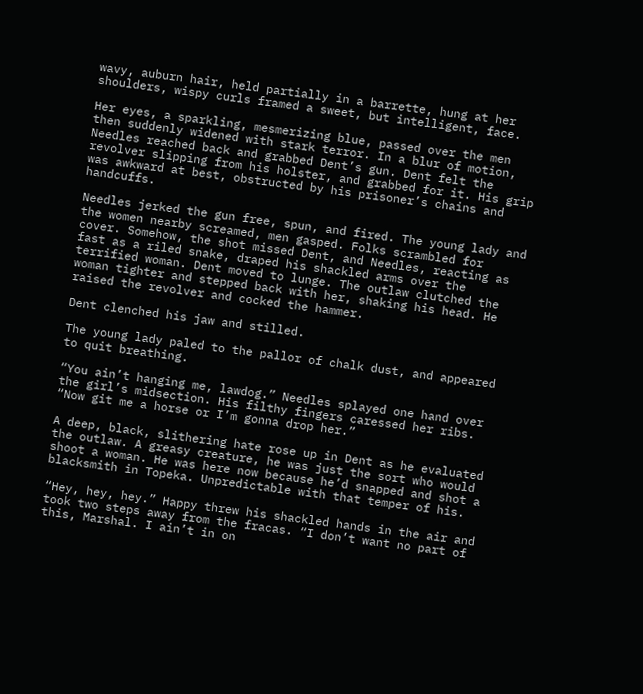wavy, auburn hair, held partially in a barrette, hung at her shoulders, wispy curls framed a sweet, but intelligent, face.

Her eyes, a sparkling, mesmerizing blue, passed over the men then suddenly widened with stark terror. In a blur of motion, Needles reached back and grabbed Dent’s gun. Dent felt the revolver slipping from his holster, and grabbed for it. His grip was awkward at best, obstructed by his prisoner’s chains and handcuffs.

Needles jerked the gun free, spun, and fired. The young lady and the women nearby screamed, men gasped. Folks scrambled for cover. Somehow, the shot missed Dent, and Needles, reacting as fast as a riled snake, draped his shackled arms over the terrified woman. Dent moved to lunge. The outlaw clutched the woman tighter and stepped back with her, shaking his head. He raised the revolver and cocked the hammer.

Dent clenched his jaw and stilled.

The young lady paled to the pallor of chalk dust, and appeared to quit breathing.

“You ain’t hanging me, lawdog.” Needles splayed one hand over the girl’s midsection. His filthy fingers caressed her ribs. “Now git me a horse or I’m gonna drop her.”

A deep, black, slithering hate rose up in Dent as he evaluated the outlaw. A greasy creature, he was just the sort who would shoot a woman. He was here now because he’d snapped and shot a blacksmith in Topeka. Unpredictable with that temper of his.

“Hey, hey, hey.” Happy threw his shackled hands in the air and took two steps away from the fracas. “I don’t want no part of this, Marshal. I ain’t in on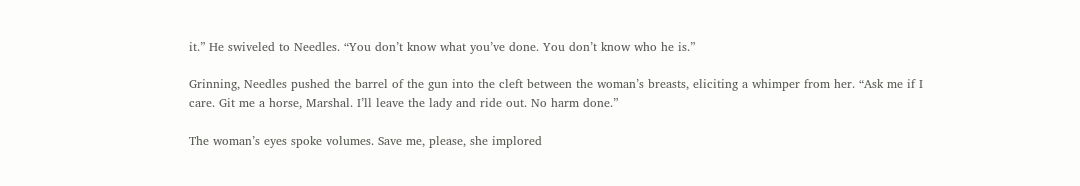it.” He swiveled to Needles. “You don’t know what you’ve done. You don’t know who he is.”

Grinning, Needles pushed the barrel of the gun into the cleft between the woman’s breasts, eliciting a whimper from her. “Ask me if I care. Git me a horse, Marshal. I’ll leave the lady and ride out. No harm done.”

The woman’s eyes spoke volumes. Save me, please, she implored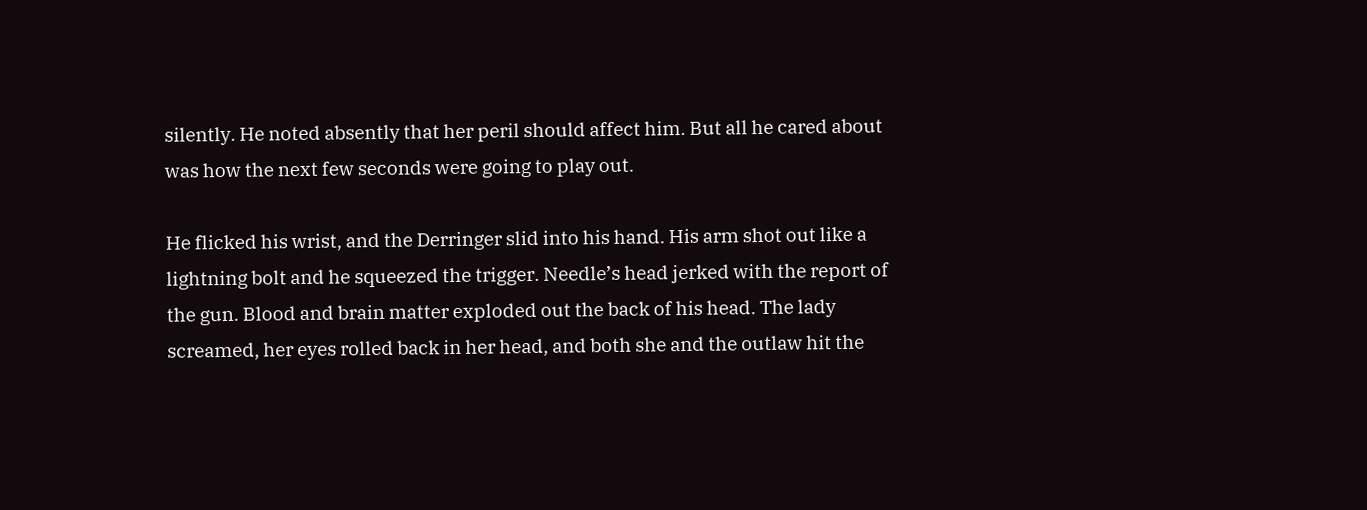silently. He noted absently that her peril should affect him. But all he cared about was how the next few seconds were going to play out.

He flicked his wrist, and the Derringer slid into his hand. His arm shot out like a lightning bolt and he squeezed the trigger. Needle’s head jerked with the report of the gun. Blood and brain matter exploded out the back of his head. The lady screamed, her eyes rolled back in her head, and both she and the outlaw hit the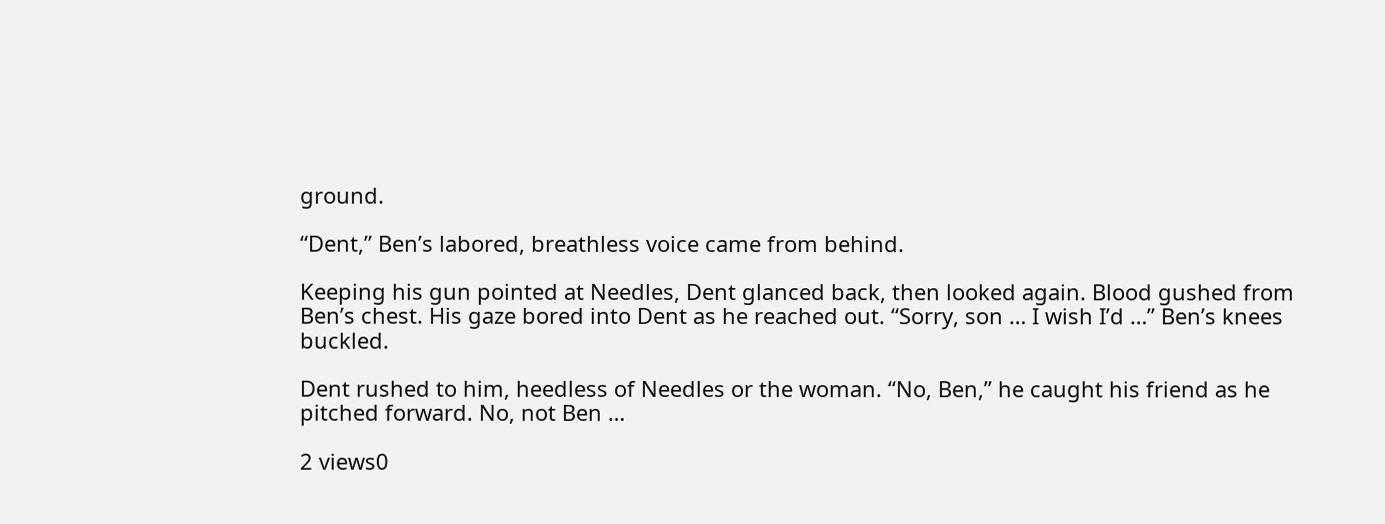ground.

“Dent,” Ben’s labored, breathless voice came from behind.

Keeping his gun pointed at Needles, Dent glanced back, then looked again. Blood gushed from Ben’s chest. His gaze bored into Dent as he reached out. “Sorry, son … I wish I’d …” Ben’s knees buckled.

Dent rushed to him, heedless of Needles or the woman. “No, Ben,” he caught his friend as he pitched forward. No, not Ben …

2 views0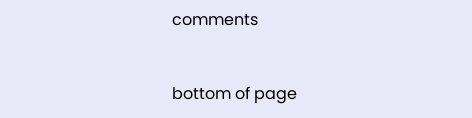comments


bottom of page